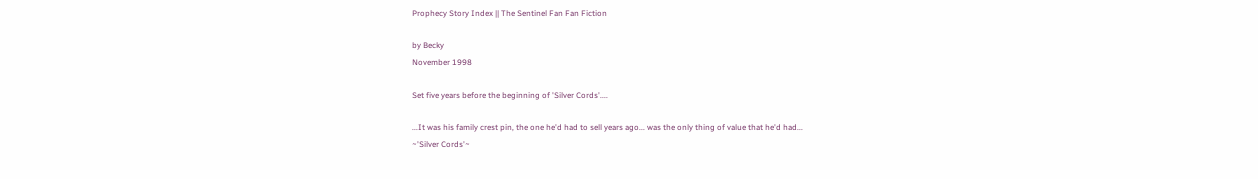Prophecy Story Index || The Sentinel Fan Fan Fiction

by Becky
November 1998

Set five years before the beginning of 'Silver Cords'....

...It was his family crest pin, the one he'd had to sell years ago... was the only thing of value that he'd had...
~'Silver Cords'~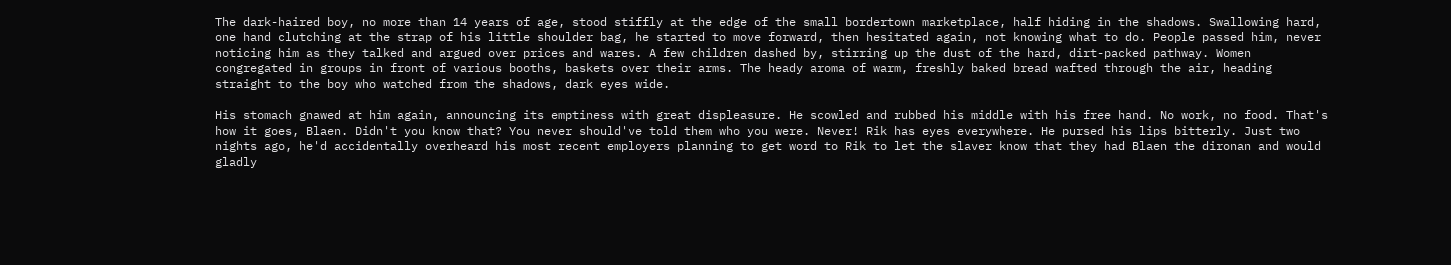The dark-haired boy, no more than 14 years of age, stood stiffly at the edge of the small bordertown marketplace, half hiding in the shadows. Swallowing hard, one hand clutching at the strap of his little shoulder bag, he started to move forward, then hesitated again, not knowing what to do. People passed him, never noticing him as they talked and argued over prices and wares. A few children dashed by, stirring up the dust of the hard, dirt-packed pathway. Women congregated in groups in front of various booths, baskets over their arms. The heady aroma of warm, freshly baked bread wafted through the air, heading straight to the boy who watched from the shadows, dark eyes wide.

His stomach gnawed at him again, announcing its emptiness with great displeasure. He scowled and rubbed his middle with his free hand. No work, no food. That's how it goes, Blaen. Didn't you know that? You never should've told them who you were. Never! Rik has eyes everywhere. He pursed his lips bitterly. Just two nights ago, he'd accidentally overheard his most recent employers planning to get word to Rik to let the slaver know that they had Blaen the dironan and would gladly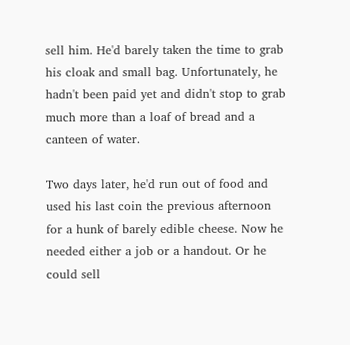sell him. He'd barely taken the time to grab his cloak and small bag. Unfortunately, he hadn't been paid yet and didn't stop to grab much more than a loaf of bread and a canteen of water.

Two days later, he'd run out of food and used his last coin the previous afternoon for a hunk of barely edible cheese. Now he needed either a job or a handout. Or he could sell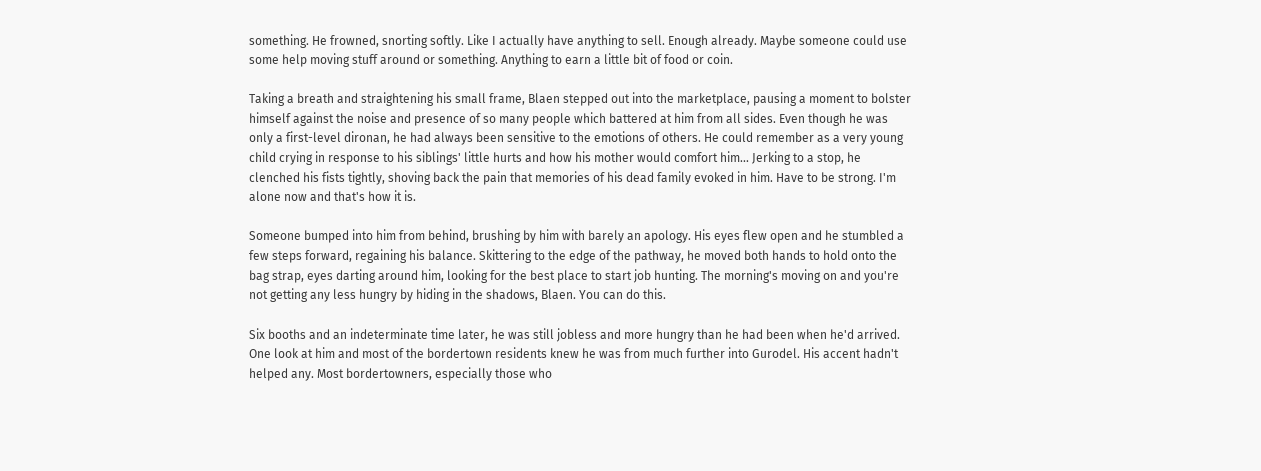something. He frowned, snorting softly. Like I actually have anything to sell. Enough already. Maybe someone could use some help moving stuff around or something. Anything to earn a little bit of food or coin.

Taking a breath and straightening his small frame, Blaen stepped out into the marketplace, pausing a moment to bolster himself against the noise and presence of so many people which battered at him from all sides. Even though he was only a first-level dironan, he had always been sensitive to the emotions of others. He could remember as a very young child crying in response to his siblings' little hurts and how his mother would comfort him... Jerking to a stop, he clenched his fists tightly, shoving back the pain that memories of his dead family evoked in him. Have to be strong. I'm alone now and that's how it is.

Someone bumped into him from behind, brushing by him with barely an apology. His eyes flew open and he stumbled a few steps forward, regaining his balance. Skittering to the edge of the pathway, he moved both hands to hold onto the bag strap, eyes darting around him, looking for the best place to start job hunting. The morning's moving on and you're not getting any less hungry by hiding in the shadows, Blaen. You can do this.

Six booths and an indeterminate time later, he was still jobless and more hungry than he had been when he'd arrived. One look at him and most of the bordertown residents knew he was from much further into Gurodel. His accent hadn't helped any. Most bordertowners, especially those who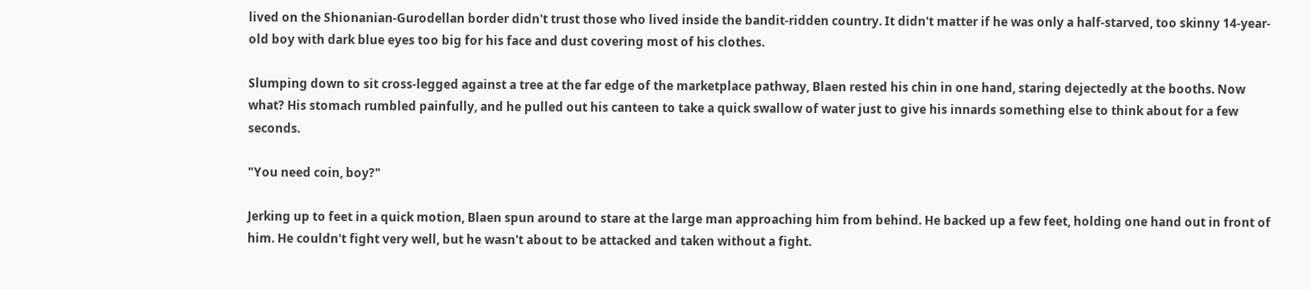lived on the Shionanian-Gurodellan border didn't trust those who lived inside the bandit-ridden country. It didn't matter if he was only a half-starved, too skinny 14-year-old boy with dark blue eyes too big for his face and dust covering most of his clothes.

Slumping down to sit cross-legged against a tree at the far edge of the marketplace pathway, Blaen rested his chin in one hand, staring dejectedly at the booths. Now what? His stomach rumbled painfully, and he pulled out his canteen to take a quick swallow of water just to give his innards something else to think about for a few seconds.

"You need coin, boy?"

Jerking up to feet in a quick motion, Blaen spun around to stare at the large man approaching him from behind. He backed up a few feet, holding one hand out in front of him. He couldn't fight very well, but he wasn't about to be attacked and taken without a fight.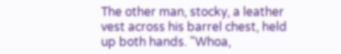The other man, stocky, a leather vest across his barrel chest, held up both hands. "Whoa,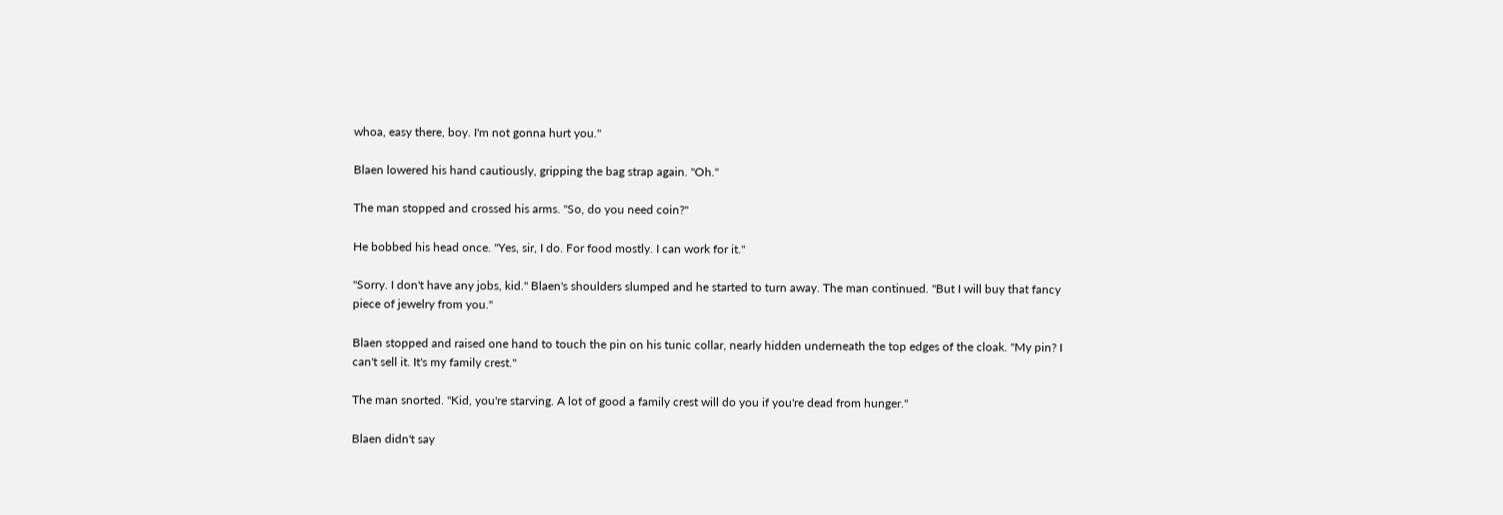whoa, easy there, boy. I'm not gonna hurt you."

Blaen lowered his hand cautiously, gripping the bag strap again. "Oh."

The man stopped and crossed his arms. "So, do you need coin?"

He bobbed his head once. "Yes, sir, I do. For food mostly. I can work for it."

"Sorry. I don't have any jobs, kid." Blaen's shoulders slumped and he started to turn away. The man continued. "But I will buy that fancy piece of jewelry from you."

Blaen stopped and raised one hand to touch the pin on his tunic collar, nearly hidden underneath the top edges of the cloak. "My pin? I can't sell it. It's my family crest."

The man snorted. "Kid, you're starving. A lot of good a family crest will do you if you're dead from hunger."

Blaen didn't say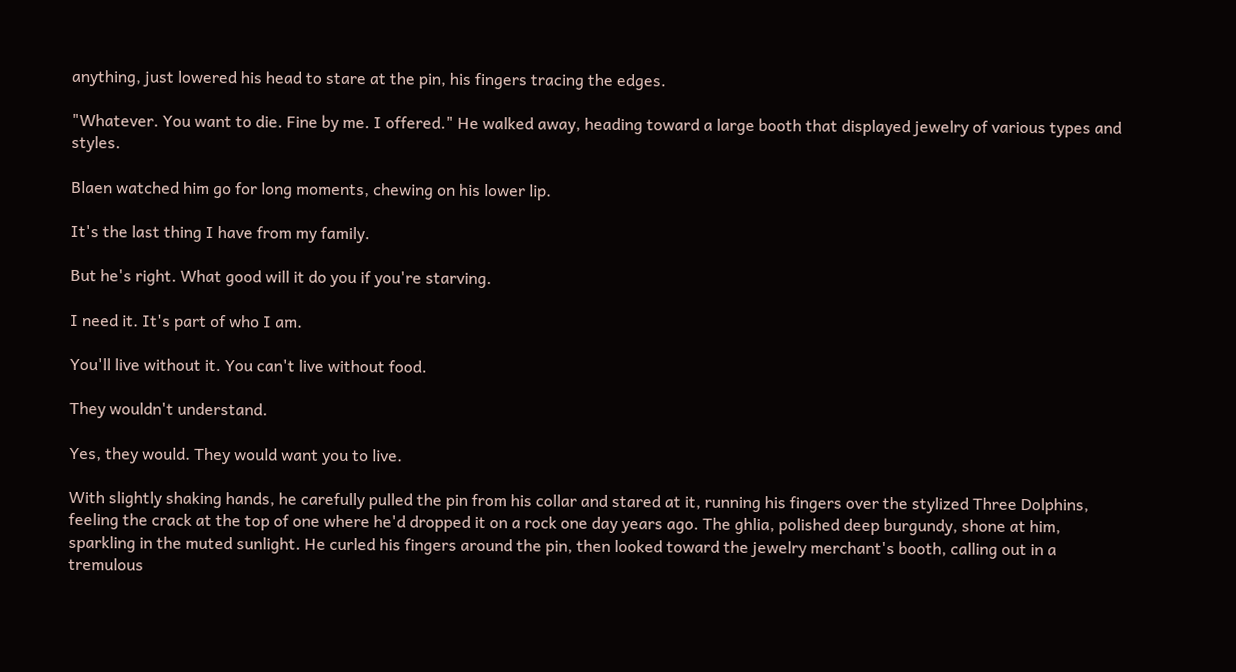anything, just lowered his head to stare at the pin, his fingers tracing the edges.

"Whatever. You want to die. Fine by me. I offered." He walked away, heading toward a large booth that displayed jewelry of various types and styles.

Blaen watched him go for long moments, chewing on his lower lip.

It's the last thing I have from my family.

But he's right. What good will it do you if you're starving.

I need it. It's part of who I am.

You'll live without it. You can't live without food.

They wouldn't understand.

Yes, they would. They would want you to live.

With slightly shaking hands, he carefully pulled the pin from his collar and stared at it, running his fingers over the stylized Three Dolphins, feeling the crack at the top of one where he'd dropped it on a rock one day years ago. The ghlia, polished deep burgundy, shone at him, sparkling in the muted sunlight. He curled his fingers around the pin, then looked toward the jewelry merchant's booth, calling out in a tremulous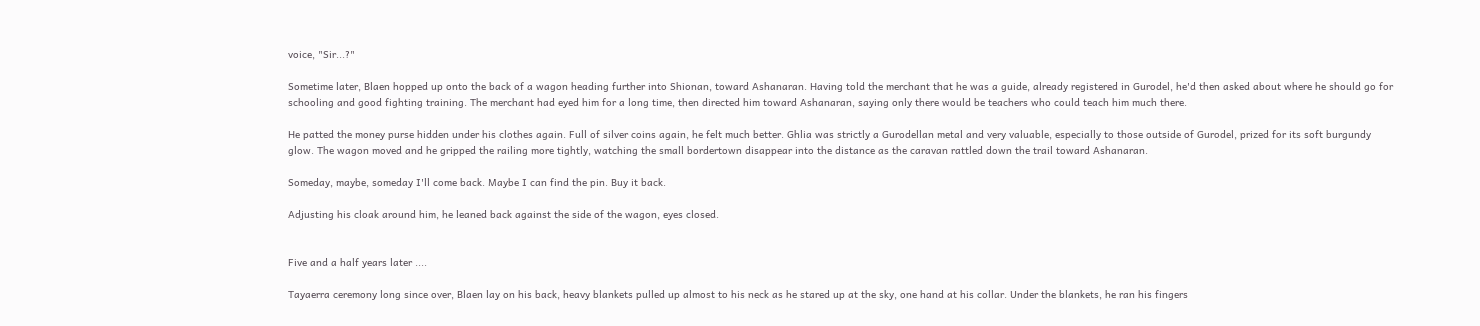voice, "Sir...?"

Sometime later, Blaen hopped up onto the back of a wagon heading further into Shionan, toward Ashanaran. Having told the merchant that he was a guide, already registered in Gurodel, he'd then asked about where he should go for schooling and good fighting training. The merchant had eyed him for a long time, then directed him toward Ashanaran, saying only there would be teachers who could teach him much there.

He patted the money purse hidden under his clothes again. Full of silver coins again, he felt much better. Ghlia was strictly a Gurodellan metal and very valuable, especially to those outside of Gurodel, prized for its soft burgundy glow. The wagon moved and he gripped the railing more tightly, watching the small bordertown disappear into the distance as the caravan rattled down the trail toward Ashanaran.

Someday, maybe, someday I'll come back. Maybe I can find the pin. Buy it back.

Adjusting his cloak around him, he leaned back against the side of the wagon, eyes closed.


Five and a half years later ....

Tayaerra ceremony long since over, Blaen lay on his back, heavy blankets pulled up almost to his neck as he stared up at the sky, one hand at his collar. Under the blankets, he ran his fingers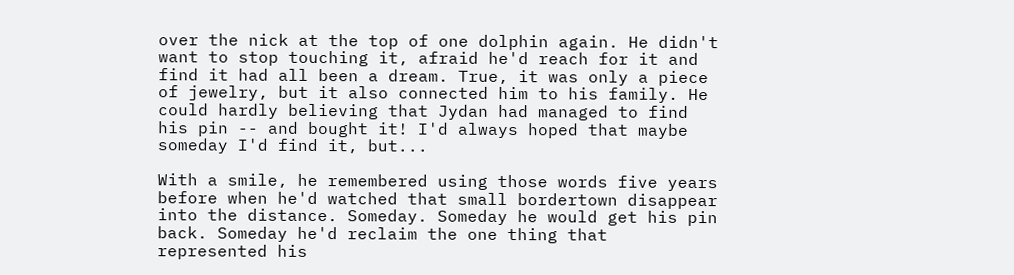over the nick at the top of one dolphin again. He didn't want to stop touching it, afraid he'd reach for it and find it had all been a dream. True, it was only a piece of jewelry, but it also connected him to his family. He could hardly believing that Jydan had managed to find his pin -- and bought it! I'd always hoped that maybe someday I'd find it, but...

With a smile, he remembered using those words five years before when he'd watched that small bordertown disappear into the distance. Someday. Someday he would get his pin back. Someday he'd reclaim the one thing that represented his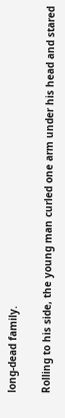long-dead family.

Rolling to his side, the young man curled one arm under his head and stared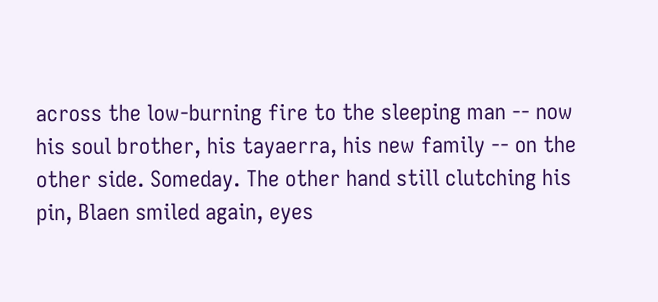across the low-burning fire to the sleeping man -- now his soul brother, his tayaerra, his new family -- on the other side. Someday. The other hand still clutching his pin, Blaen smiled again, eyes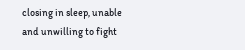closing in sleep, unable and unwilling to fight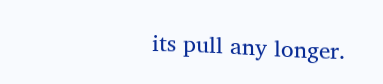its pull any longer.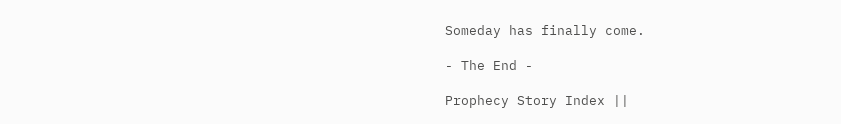Someday has finally come.

- The End -

Prophecy Story Index ||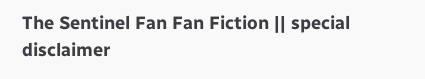The Sentinel Fan Fan Fiction || special disclaimer